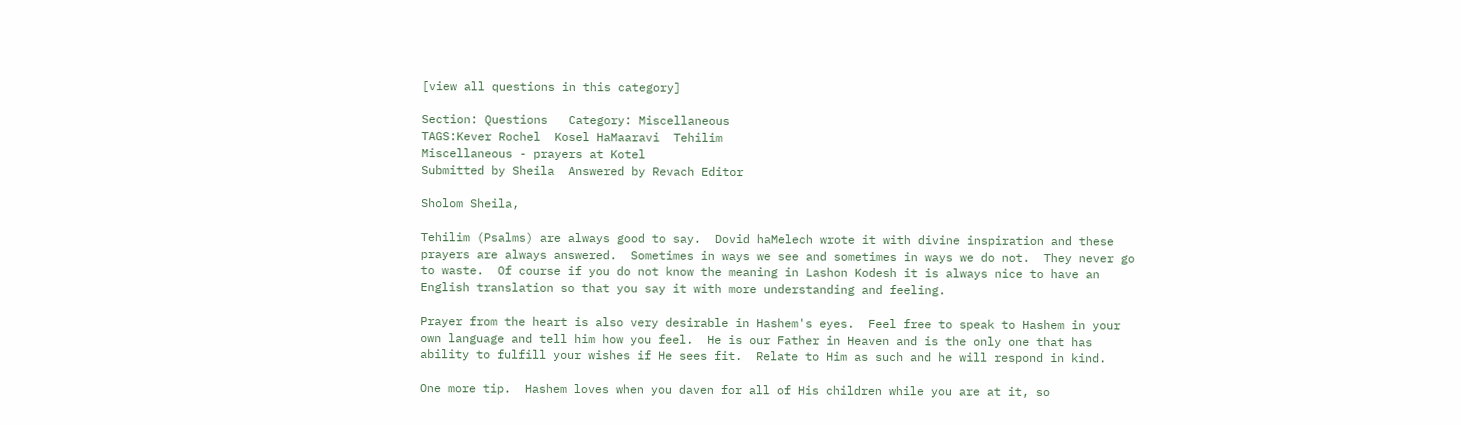[view all questions in this category]

Section: Questions   Category: Miscellaneous
TAGS:Kever Rochel  Kosel HaMaaravi  Tehilim
Miscellaneous - prayers at Kotel
Submitted by Sheila  Answered by Revach Editor

Sholom Sheila,

Tehilim (Psalms) are always good to say.  Dovid haMelech wrote it with divine inspiration and these prayers are always answered.  Sometimes in ways we see and sometimes in ways we do not.  They never go to waste.  Of course if you do not know the meaning in Lashon Kodesh it is always nice to have an English translation so that you say it with more understanding and feeling.

Prayer from the heart is also very desirable in Hashem's eyes.  Feel free to speak to Hashem in your own language and tell him how you feel.  He is our Father in Heaven and is the only one that has ability to fulfill your wishes if He sees fit.  Relate to Him as such and he will respond in kind.

One more tip.  Hashem loves when you daven for all of His children while you are at it, so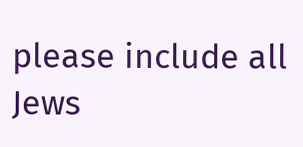please include all Jews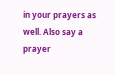in your prayers as well. Also say a prayer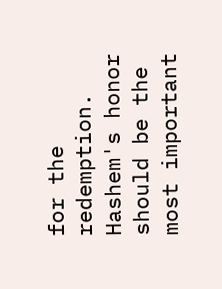for the redemption.  Hashem's honor should be the most important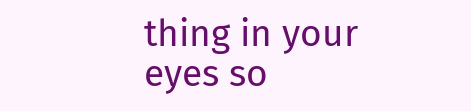thing in your eyes so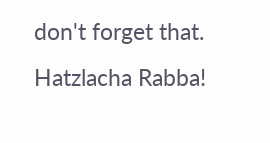don't forget that.
Hatzlacha Rabba!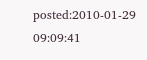posted:2010-01-29 09:09:41